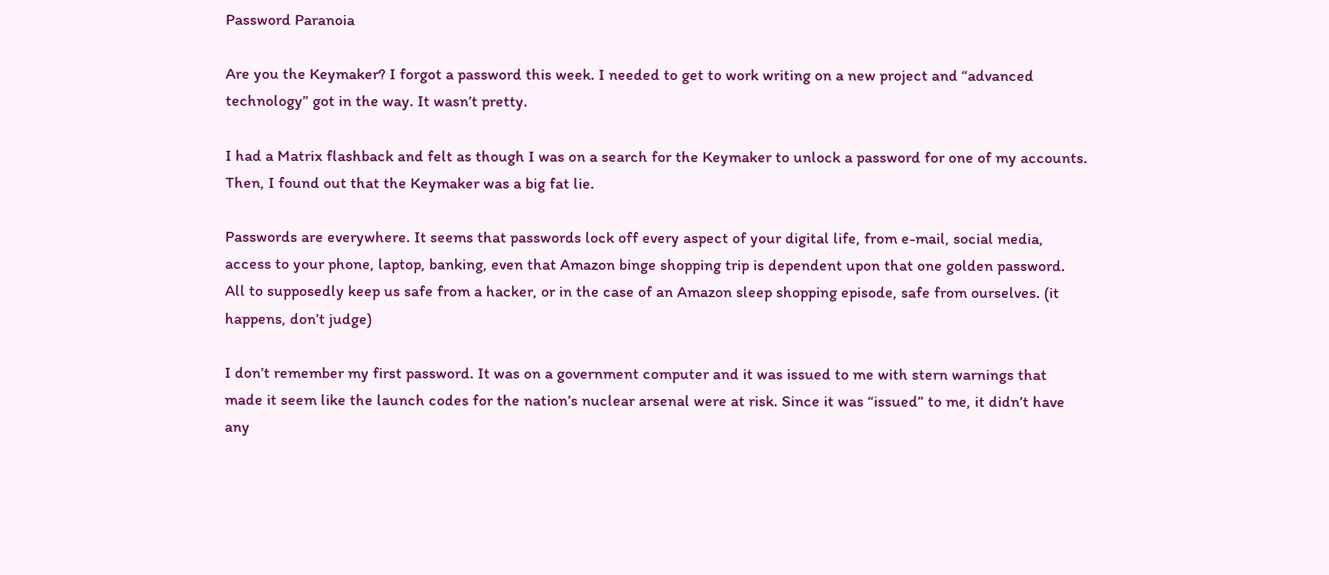Password Paranoia

Are you the Keymaker? I forgot a password this week. I needed to get to work writing on a new project and “advanced technology” got in the way. It wasn’t pretty.

I had a Matrix flashback and felt as though I was on a search for the Keymaker to unlock a password for one of my accounts. Then, I found out that the Keymaker was a big fat lie.

Passwords are everywhere. It seems that passwords lock off every aspect of your digital life, from e-mail, social media, access to your phone, laptop, banking, even that Amazon binge shopping trip is dependent upon that one golden password. All to supposedly keep us safe from a hacker, or in the case of an Amazon sleep shopping episode, safe from ourselves. (it happens, don’t judge)

I don’t remember my first password. It was on a government computer and it was issued to me with stern warnings that made it seem like the launch codes for the nation’s nuclear arsenal were at risk. Since it was “issued” to me, it didn’t have any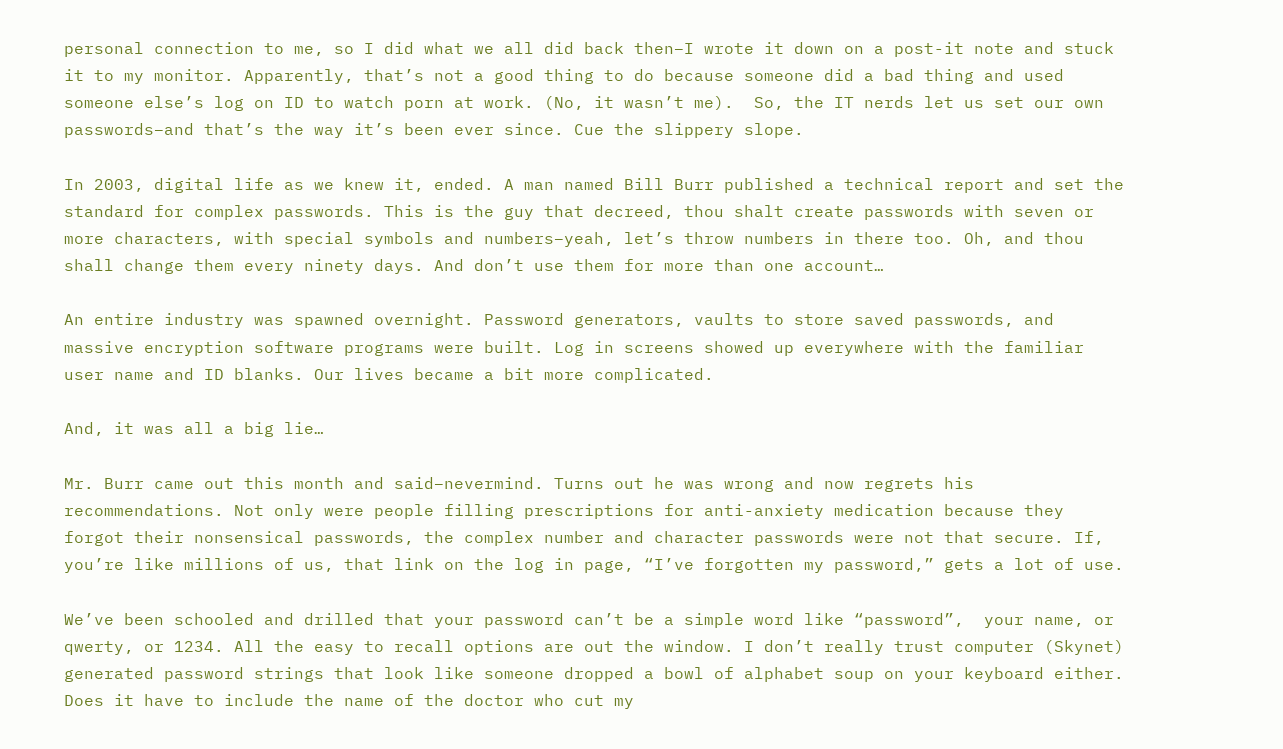personal connection to me, so I did what we all did back then–I wrote it down on a post-it note and stuck it to my monitor. Apparently, that’s not a good thing to do because someone did a bad thing and used someone else’s log on ID to watch porn at work. (No, it wasn’t me).  So, the IT nerds let us set our own passwords–and that’s the way it’s been ever since. Cue the slippery slope.

In 2003, digital life as we knew it, ended. A man named Bill Burr published a technical report and set the standard for complex passwords. This is the guy that decreed, thou shalt create passwords with seven or more characters, with special symbols and numbers–yeah, let’s throw numbers in there too. Oh, and thou shall change them every ninety days. And don’t use them for more than one account…

An entire industry was spawned overnight. Password generators, vaults to store saved passwords, and massive encryption software programs were built. Log in screens showed up everywhere with the familiar user name and ID blanks. Our lives became a bit more complicated.

And, it was all a big lie…

Mr. Burr came out this month and said–nevermind. Turns out he was wrong and now regrets his recommendations. Not only were people filling prescriptions for anti-anxiety medication because they forgot their nonsensical passwords, the complex number and character passwords were not that secure. If, you’re like millions of us, that link on the log in page, “I’ve forgotten my password,” gets a lot of use.

We’ve been schooled and drilled that your password can’t be a simple word like “password”,  your name, or qwerty, or 1234. All the easy to recall options are out the window. I don’t really trust computer (Skynet) generated password strings that look like someone dropped a bowl of alphabet soup on your keyboard either. Does it have to include the name of the doctor who cut my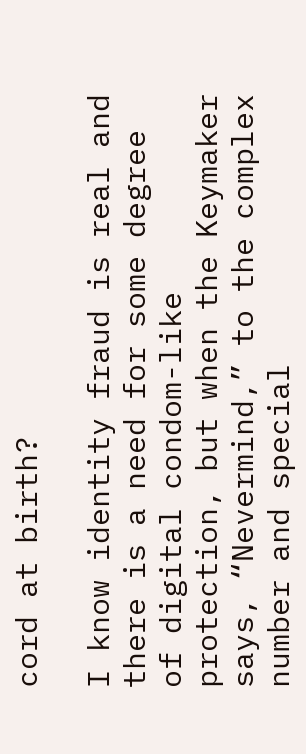cord at birth?

I know identity fraud is real and there is a need for some degree of digital condom-like protection, but when the Keymaker says, “Nevermind,” to the complex number and special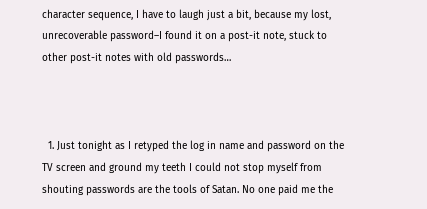character sequence, I have to laugh just a bit, because my lost, unrecoverable password–I found it on a post-it note, stuck to other post-it notes with old passwords…



  1. Just tonight as I retyped the log in name and password on the TV screen and ground my teeth I could not stop myself from shouting passwords are the tools of Satan. No one paid me the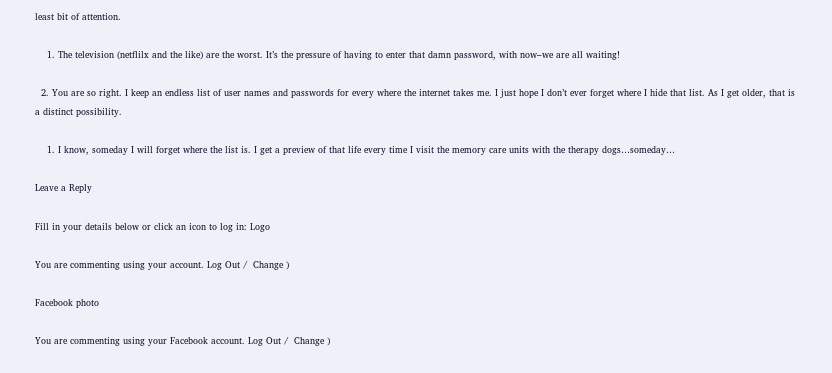least bit of attention.

    1. The television (netflilx and the like) are the worst. It’s the pressure of having to enter that damn password, with now–we are all waiting!

  2. You are so right. I keep an endless list of user names and passwords for every where the internet takes me. I just hope I don’t ever forget where I hide that list. As I get older, that is a distinct possibility.

    1. I know, someday I will forget where the list is. I get a preview of that life every time I visit the memory care units with the therapy dogs…someday…

Leave a Reply

Fill in your details below or click an icon to log in: Logo

You are commenting using your account. Log Out /  Change )

Facebook photo

You are commenting using your Facebook account. Log Out /  Change )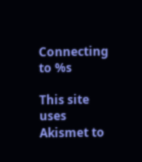Connecting to %s

This site uses Akismet to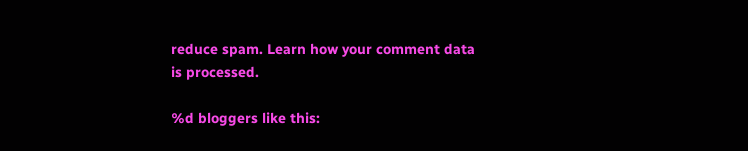reduce spam. Learn how your comment data is processed.

%d bloggers like this: